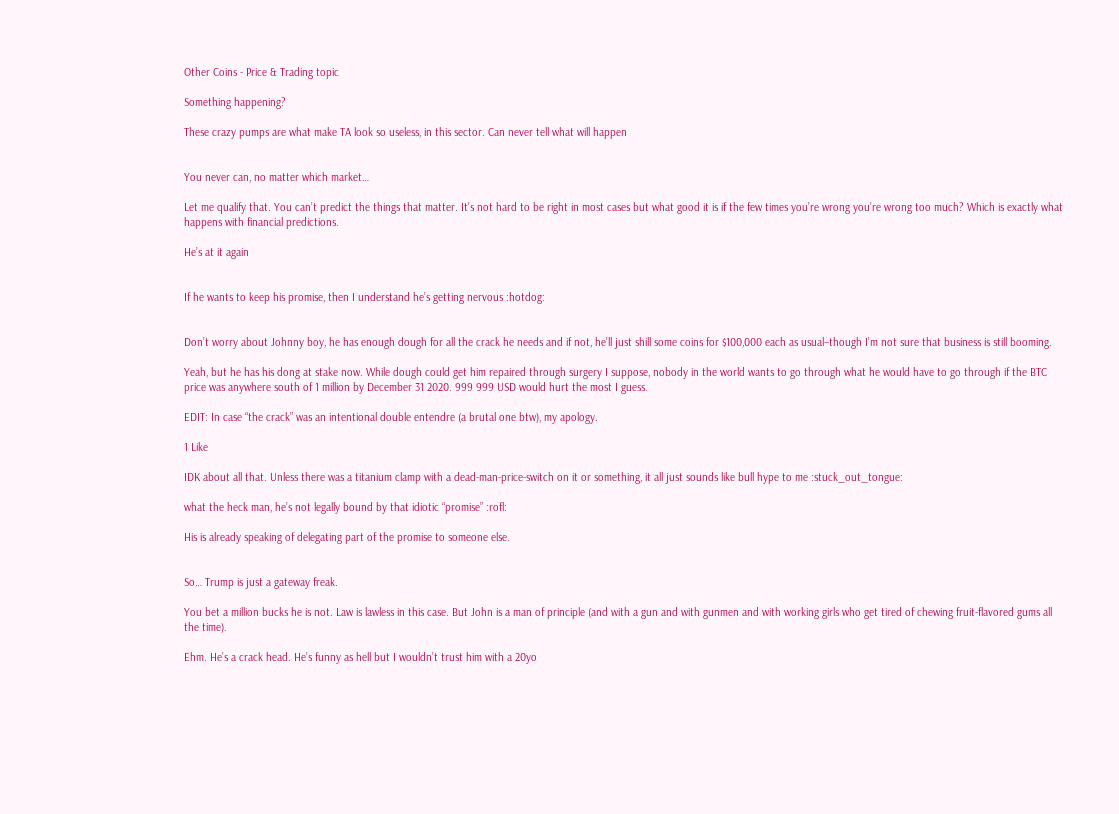Other Coins - Price & Trading topic

Something happening?

These crazy pumps are what make TA look so useless, in this sector. Can never tell what will happen


You never can, no matter which market…

Let me qualify that. You can’t predict the things that matter. It’s not hard to be right in most cases but what good it is if the few times you’re wrong you’re wrong too much? Which is exactly what happens with financial predictions.

He’s at it again


If he wants to keep his promise, then I understand he’s getting nervous :hotdog:


Don’t worry about Johnny boy, he has enough dough for all the crack he needs and if not, he’ll just shill some coins for $100,000 each as usual–though I’m not sure that business is still booming.

Yeah, but he has his dong at stake now. While dough could get him repaired through surgery I suppose, nobody in the world wants to go through what he would have to go through if the BTC price was anywhere south of 1 million by December 31 2020. 999 999 USD would hurt the most I guess.

EDIT: In case “the crack” was an intentional double entendre (a brutal one btw), my apology.

1 Like

IDK about all that. Unless there was a titanium clamp with a dead-man-price-switch on it or something, it all just sounds like bull hype to me :stuck_out_tongue:

what the heck man, he’s not legally bound by that idiotic “promise” :rofl:

His is already speaking of delegating part of the promise to someone else.


So… Trump is just a gateway freak.

You bet a million bucks he is not. Law is lawless in this case. But John is a man of principle (and with a gun and with gunmen and with working girls who get tired of chewing fruit-flavored gums all the time).

Ehm. He’s a crack head. He’s funny as hell but I wouldn’t trust him with a 20yo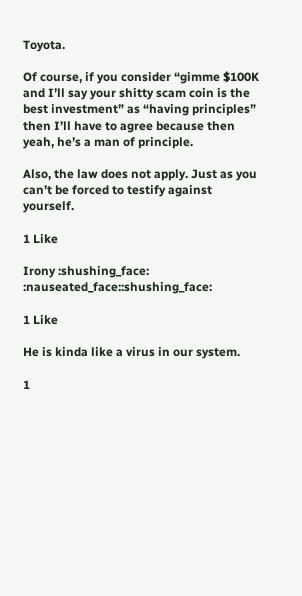Toyota.

Of course, if you consider “gimme $100K and I’ll say your shitty scam coin is the best investment” as “having principles” then I’ll have to agree because then yeah, he’s a man of principle.

Also, the law does not apply. Just as you can’t be forced to testify against yourself.

1 Like

Irony :shushing_face: :nauseated_face::shushing_face:

1 Like

He is kinda like a virus in our system.

1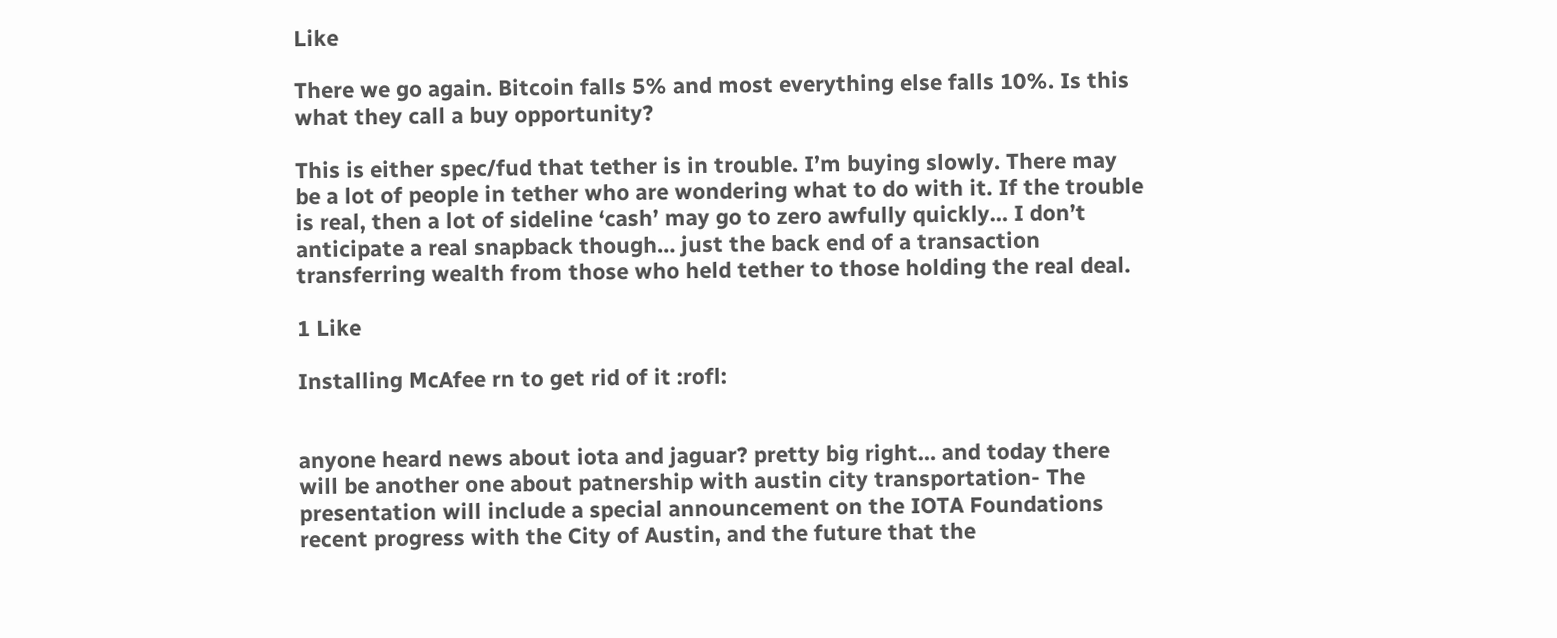Like

There we go again. Bitcoin falls 5% and most everything else falls 10%. Is this what they call a buy opportunity?

This is either spec/fud that tether is in trouble. I’m buying slowly. There may be a lot of people in tether who are wondering what to do with it. If the trouble is real, then a lot of sideline ‘cash’ may go to zero awfully quickly… I don’t anticipate a real snapback though… just the back end of a transaction transferring wealth from those who held tether to those holding the real deal.

1 Like

Installing McAfee rn to get rid of it :rofl:


anyone heard news about iota and jaguar? pretty big right… and today there will be another one about patnership with austin city transportation- The presentation will include a special announcement on the IOTA Foundations recent progress with the City of Austin, and the future that the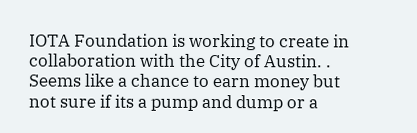IOTA Foundation is working to create in collaboration with the City of Austin. . Seems like a chance to earn money but not sure if its a pump and dump or a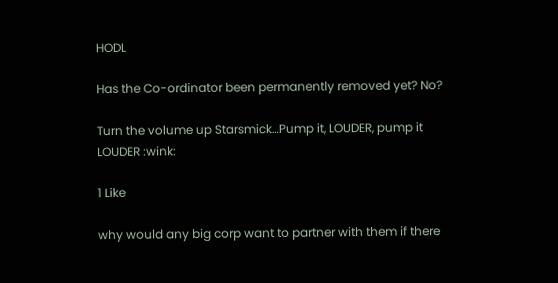HODL

Has the Co-ordinator been permanently removed yet? No?

Turn the volume up Starsmick…Pump it, LOUDER, pump it LOUDER :wink:

1 Like

why would any big corp want to partner with them if there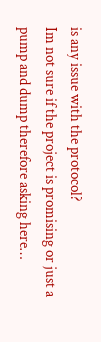is any issue with the protocol?
Im not sure if the project is promising or just a pump and dump therefore asking here…